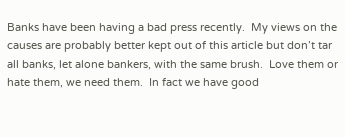Banks have been having a bad press recently.  My views on the causes are probably better kept out of this article but don’t tar all banks, let alone bankers, with the same brush.  Love them or hate them, we need them.  In fact we have good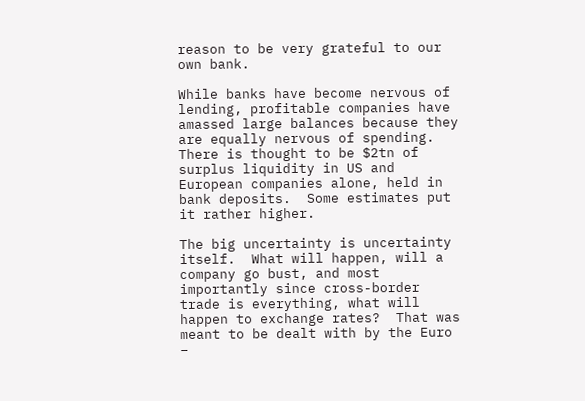reason to be very grateful to our own bank.

While banks have become nervous of lending, profitable companies have amassed large balances because they are equally nervous of spending.  There is thought to be $2tn of surplus liquidity in US and European companies alone, held in bank deposits.  Some estimates put it rather higher.

The big uncertainty is uncertainty itself.  What will happen, will a company go bust, and most importantly since cross-border trade is everything, what will happen to exchange rates?  That was meant to be dealt with by the Euro –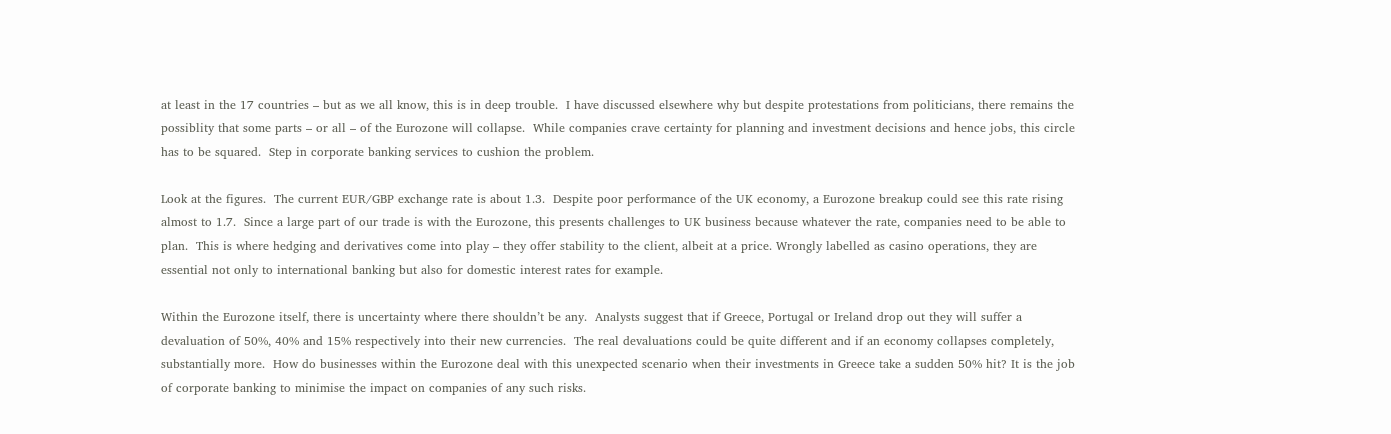at least in the 17 countries – but as we all know, this is in deep trouble.  I have discussed elsewhere why but despite protestations from politicians, there remains the possiblity that some parts – or all – of the Eurozone will collapse.  While companies crave certainty for planning and investment decisions and hence jobs, this circle has to be squared.  Step in corporate banking services to cushion the problem.

Look at the figures.  The current EUR/GBP exchange rate is about 1.3.  Despite poor performance of the UK economy, a Eurozone breakup could see this rate rising almost to 1.7.  Since a large part of our trade is with the Eurozone, this presents challenges to UK business because whatever the rate, companies need to be able to plan.  This is where hedging and derivatives come into play – they offer stability to the client, albeit at a price. Wrongly labelled as casino operations, they are essential not only to international banking but also for domestic interest rates for example.

Within the Eurozone itself, there is uncertainty where there shouldn’t be any.  Analysts suggest that if Greece, Portugal or Ireland drop out they will suffer a devaluation of 50%, 40% and 15% respectively into their new currencies.  The real devaluations could be quite different and if an economy collapses completely, substantially more.  How do businesses within the Eurozone deal with this unexpected scenario when their investments in Greece take a sudden 50% hit? It is the job of corporate banking to minimise the impact on companies of any such risks.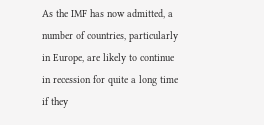As the IMF has now admitted, a number of countries, particularly in Europe, are likely to continue in recession for quite a long time if they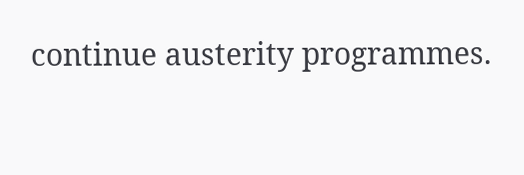continue austerity programmes.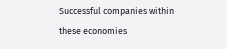Successful companies within these economies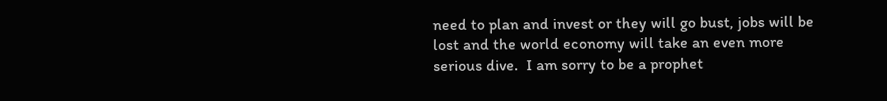need to plan and invest or they will go bust, jobs will be lost and the world economy will take an even more serious dive.  I am sorry to be a prophet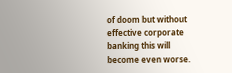of doom but without effective corporate banking this will become even worse.